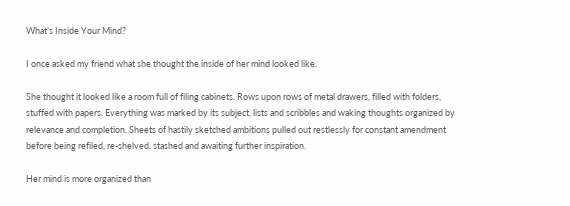What’s Inside Your Mind?

I once asked my friend what she thought the inside of her mind looked like.

She thought it looked like a room full of filing cabinets. Rows upon rows of metal drawers, filled with folders, stuffed with papers. Everything was marked by its subject, lists and scribbles and waking thoughts organized by relevance and completion. Sheets of hastily sketched ambitions pulled out restlessly for constant amendment before being refiled, re-shelved, stashed and awaiting further inspiration.

Her mind is more organized than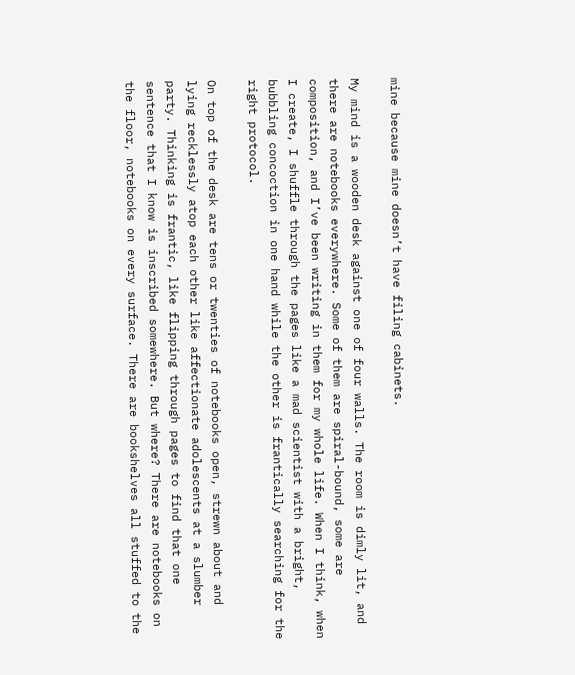mine because mine doesn’t have filing cabinets.

My mind is a wooden desk against one of four walls. The room is dimly lit, and there are notebooks everywhere. Some of them are spiral-bound, some are composition, and I’ve been writing in them for my whole life. When I think, when I create, I shuffle through the pages like a mad scientist with a bright, bubbling concoction in one hand while the other is frantically searching for the right protocol.

On top of the desk are tens or twenties of notebooks open, strewn about and lying recklessly atop each other like affectionate adolescents at a slumber party. Thinking is frantic, like flipping through pages to find that one sentence that I know is inscribed somewhere. But where? There are notebooks on the floor, notebooks on every surface. There are bookshelves all stuffed to the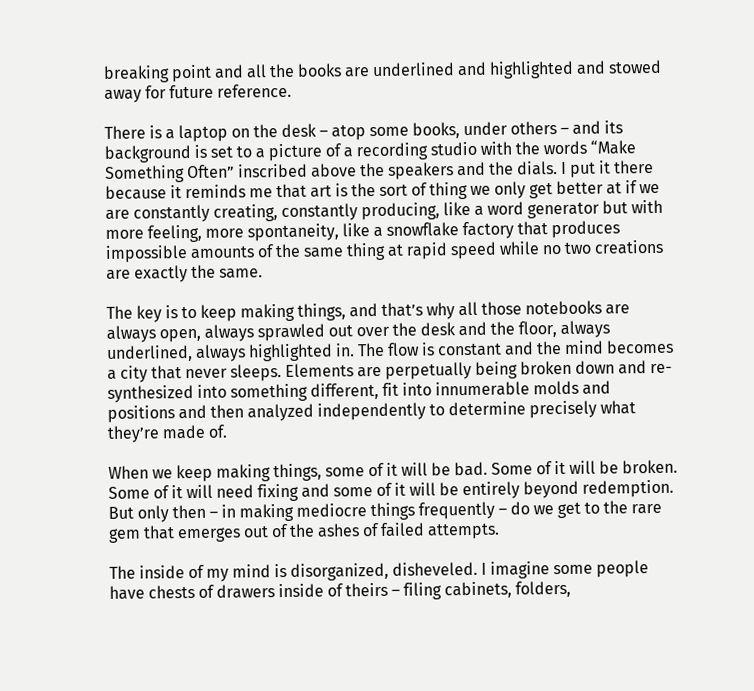breaking point and all the books are underlined and highlighted and stowed away for future reference.

There is a laptop on the desk – atop some books, under others – and its background is set to a picture of a recording studio with the words “Make Something Often” inscribed above the speakers and the dials. I put it there because it reminds me that art is the sort of thing we only get better at if we are constantly creating, constantly producing, like a word generator but with more feeling, more spontaneity, like a snowflake factory that produces impossible amounts of the same thing at rapid speed while no two creations are exactly the same.

The key is to keep making things, and that’s why all those notebooks are always open, always sprawled out over the desk and the floor, always underlined, always highlighted in. The flow is constant and the mind becomes a city that never sleeps. Elements are perpetually being broken down and re-synthesized into something different, fit into innumerable molds and positions and then analyzed independently to determine precisely what they’re made of.

When we keep making things, some of it will be bad. Some of it will be broken. Some of it will need fixing and some of it will be entirely beyond redemption. But only then – in making mediocre things frequently – do we get to the rare gem that emerges out of the ashes of failed attempts.

The inside of my mind is disorganized, disheveled. I imagine some people have chests of drawers inside of theirs – filing cabinets, folders,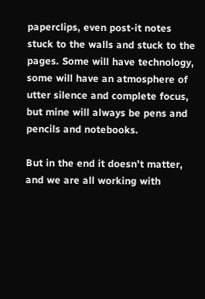paperclips, even post-it notes stuck to the walls and stuck to the pages. Some will have technology, some will have an atmosphere of utter silence and complete focus, but mine will always be pens and pencils and notebooks.

But in the end it doesn’t matter, and we are all working with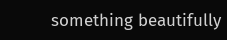something beautifully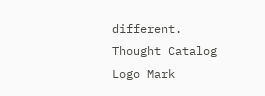different. Thought Catalog Logo Mark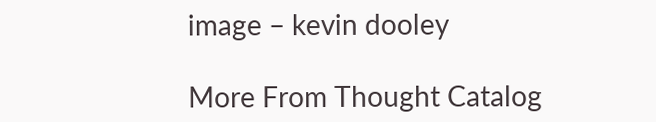image – kevin dooley

More From Thought Catalog